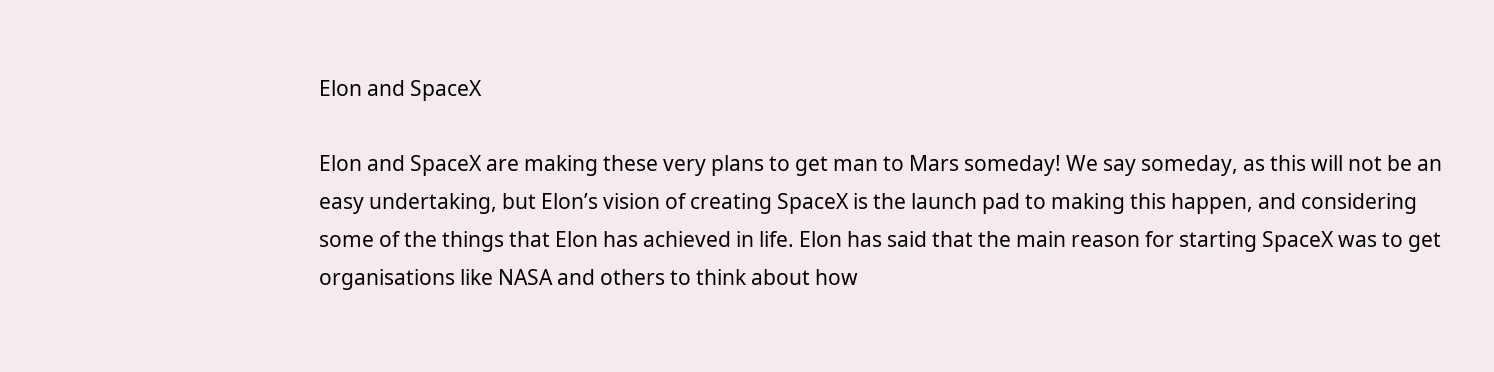Elon and SpaceX

Elon and SpaceX are making these very plans to get man to Mars someday! We say someday, as this will not be an easy undertaking, but Elon’s vision of creating SpaceX is the launch pad to making this happen, and considering some of the things that Elon has achieved in life. Elon has said that the main reason for starting SpaceX was to get organisations like NASA and others to think about how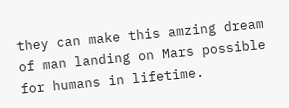they can make this amzing dream of man landing on Mars possible for humans in lifetime.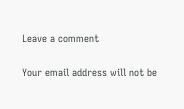Leave a comment

Your email address will not be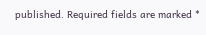published. Required fields are marked *